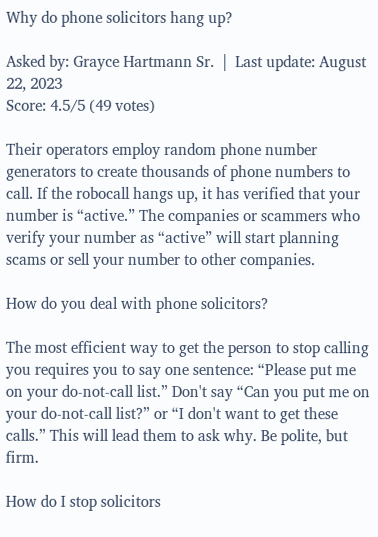Why do phone solicitors hang up?

Asked by: Grayce Hartmann Sr.  |  Last update: August 22, 2023
Score: 4.5/5 (49 votes)

Their operators employ random phone number generators to create thousands of phone numbers to call. If the robocall hangs up, it has verified that your number is “active.” The companies or scammers who verify your number as “active” will start planning scams or sell your number to other companies.

How do you deal with phone solicitors?

The most efficient way to get the person to stop calling you requires you to say one sentence: “Please put me on your do-not-call list.” Don't say “Can you put me on your do-not-call list?” or “I don't want to get these calls.” This will lead them to ask why. Be polite, but firm.

How do I stop solicitors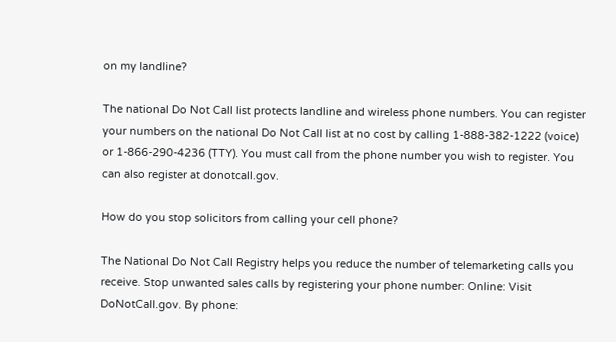on my landline?

The national Do Not Call list protects landline and wireless phone numbers. You can register your numbers on the national Do Not Call list at no cost by calling 1-888-382-1222 (voice) or 1-866-290-4236 (TTY). You must call from the phone number you wish to register. You can also register at donotcall.gov.

How do you stop solicitors from calling your cell phone?

The National Do Not Call Registry helps you reduce the number of telemarketing calls you receive. Stop unwanted sales calls by registering your phone number: Online: Visit DoNotCall.gov. By phone: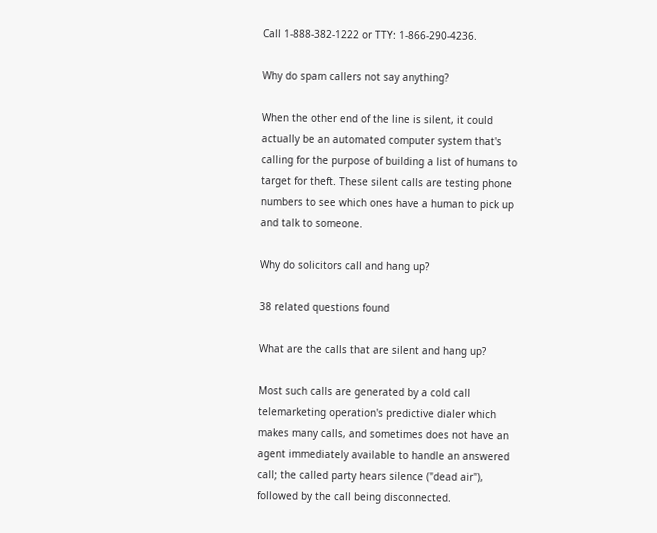Call 1-888-382-1222 or TTY: 1-866-290-4236.

Why do spam callers not say anything?

When the other end of the line is silent, it could actually be an automated computer system that's calling for the purpose of building a list of humans to target for theft. These silent calls are testing phone numbers to see which ones have a human to pick up and talk to someone.

Why do solicitors call and hang up?

38 related questions found

What are the calls that are silent and hang up?

Most such calls are generated by a cold call telemarketing operation's predictive dialer which makes many calls, and sometimes does not have an agent immediately available to handle an answered call; the called party hears silence ("dead air"), followed by the call being disconnected.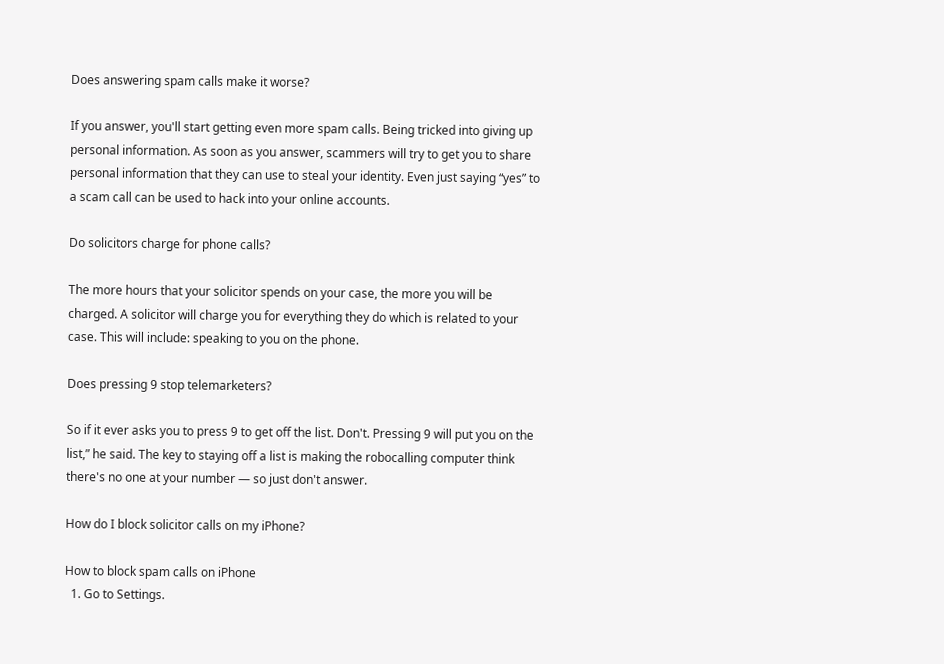Does answering spam calls make it worse?

If you answer, you'll start getting even more spam calls. Being tricked into giving up personal information. As soon as you answer, scammers will try to get you to share personal information that they can use to steal your identity. Even just saying “yes” to a scam call can be used to hack into your online accounts.

Do solicitors charge for phone calls?

The more hours that your solicitor spends on your case, the more you will be charged. A solicitor will charge you for everything they do which is related to your case. This will include: speaking to you on the phone.

Does pressing 9 stop telemarketers?

So if it ever asks you to press 9 to get off the list. Don't. Pressing 9 will put you on the list,” he said. The key to staying off a list is making the robocalling computer think there's no one at your number — so just don't answer.

How do I block solicitor calls on my iPhone?

How to block spam calls on iPhone
  1. Go to Settings.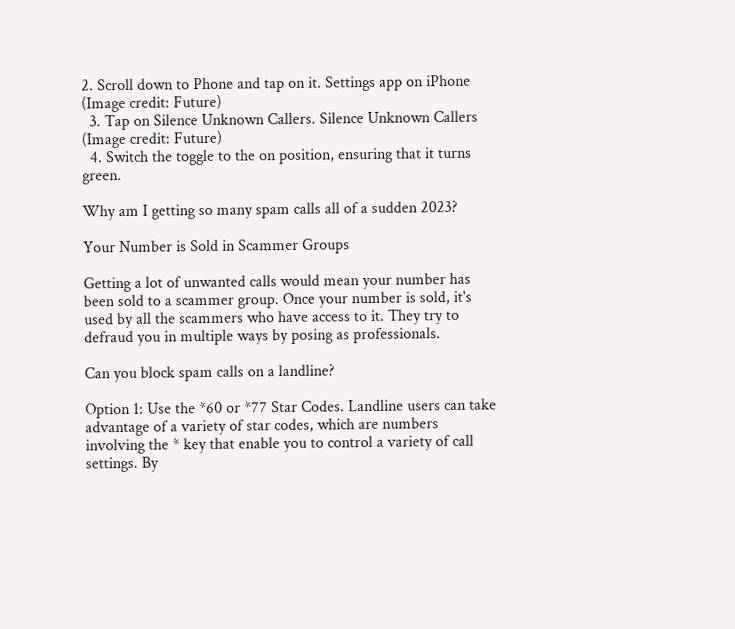2. Scroll down to Phone and tap on it. Settings app on iPhone (Image credit: Future)
  3. Tap on Silence Unknown Callers. Silence Unknown Callers (Image credit: Future)
  4. Switch the toggle to the on position, ensuring that it turns green.

Why am I getting so many spam calls all of a sudden 2023?

Your Number is Sold in Scammer Groups

Getting a lot of unwanted calls would mean your number has been sold to a scammer group. Once your number is sold, it's used by all the scammers who have access to it. They try to defraud you in multiple ways by posing as professionals.

Can you block spam calls on a landline?

Option 1: Use the *60 or *77 Star Codes. Landline users can take advantage of a variety of star codes, which are numbers involving the * key that enable you to control a variety of call settings. By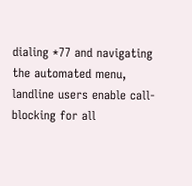dialing *77 and navigating the automated menu, landline users enable call-blocking for all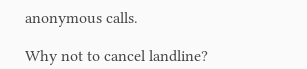anonymous calls.

Why not to cancel landline?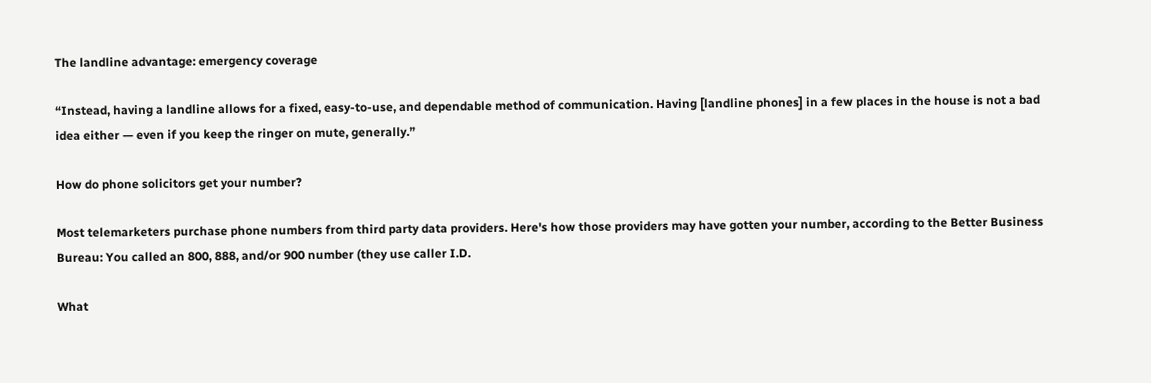The landline advantage: emergency coverage

“Instead, having a landline allows for a fixed, easy-to-use, and dependable method of communication. Having [landline phones] in a few places in the house is not a bad idea either — even if you keep the ringer on mute, generally.”

How do phone solicitors get your number?

Most telemarketers purchase phone numbers from third party data providers. Here's how those providers may have gotten your number, according to the Better Business Bureau: You called an 800, 888, and/or 900 number (they use caller I.D.

What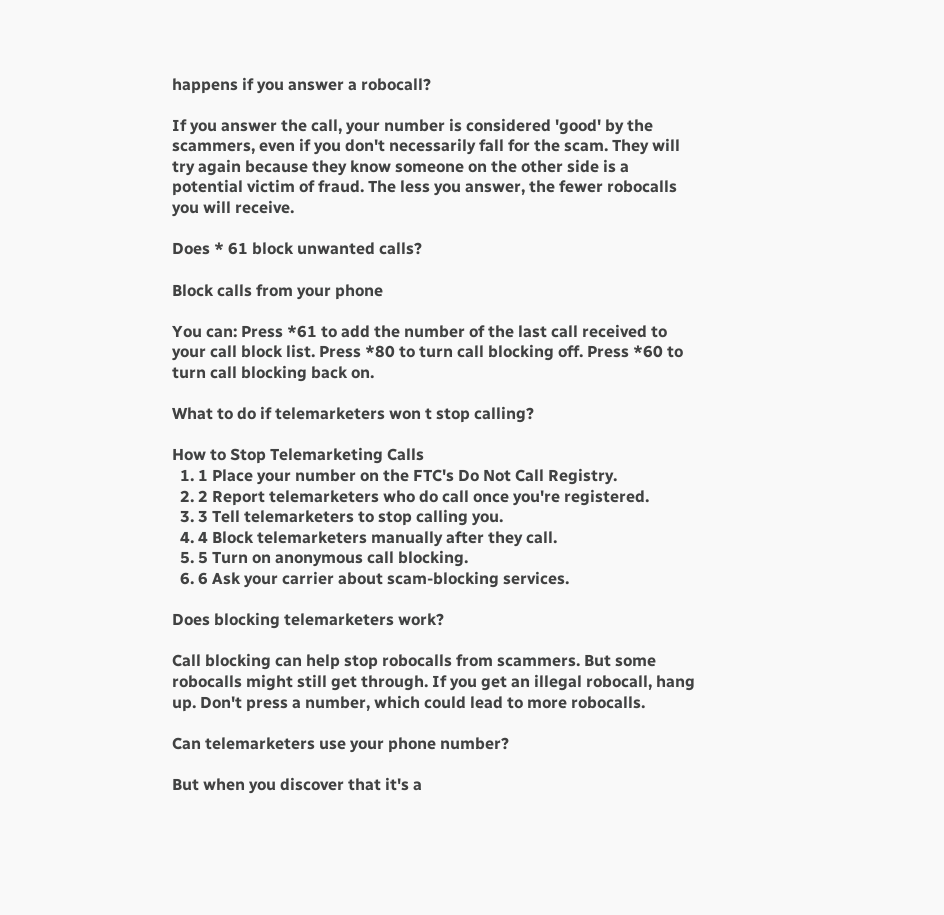happens if you answer a robocall?

If you answer the call, your number is considered 'good' by the scammers, even if you don't necessarily fall for the scam. They will try again because they know someone on the other side is a potential victim of fraud. The less you answer, the fewer robocalls you will receive.

Does * 61 block unwanted calls?

Block calls from your phone

You can: Press *61 to add the number of the last call received to your call block list. Press *80 to turn call blocking off. Press *60 to turn call blocking back on.

What to do if telemarketers won t stop calling?

How to Stop Telemarketing Calls
  1. 1 Place your number on the FTC's Do Not Call Registry.
  2. 2 Report telemarketers who do call once you're registered.
  3. 3 Tell telemarketers to stop calling you.
  4. 4 Block telemarketers manually after they call.
  5. 5 Turn on anonymous call blocking.
  6. 6 Ask your carrier about scam-blocking services.

Does blocking telemarketers work?

Call blocking can help stop robocalls from scammers. But some robocalls might still get through. If you get an illegal robocall, hang up. Don't press a number, which could lead to more robocalls.

Can telemarketers use your phone number?

But when you discover that it's a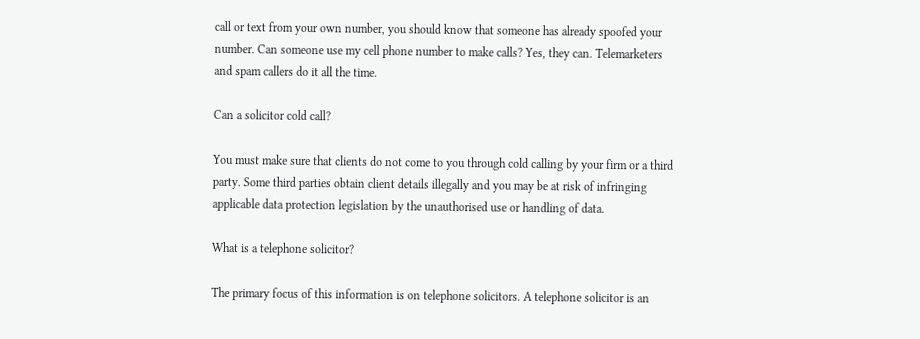call or text from your own number, you should know that someone has already spoofed your number. Can someone use my cell phone number to make calls? Yes, they can. Telemarketers and spam callers do it all the time.

Can a solicitor cold call?

You must make sure that clients do not come to you through cold calling by your firm or a third party. Some third parties obtain client details illegally and you may be at risk of infringing applicable data protection legislation by the unauthorised use or handling of data.

What is a telephone solicitor?

The primary focus of this information is on telephone solicitors. A telephone solicitor is an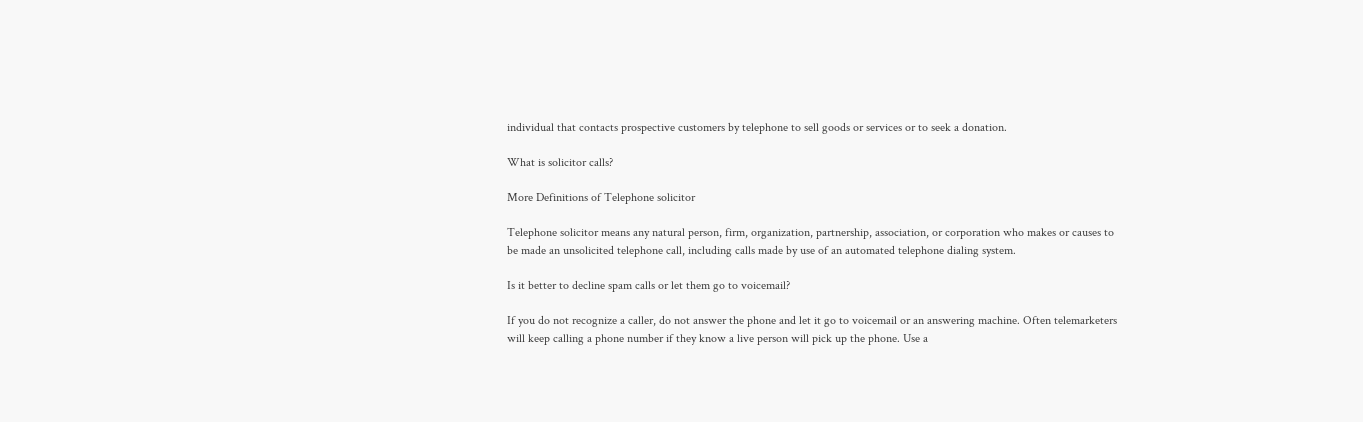individual that contacts prospective customers by telephone to sell goods or services or to seek a donation.

What is solicitor calls?

More Definitions of Telephone solicitor

Telephone solicitor means any natural person, firm, organization, partnership, association, or corporation who makes or causes to be made an unsolicited telephone call, including calls made by use of an automated telephone dialing system.

Is it better to decline spam calls or let them go to voicemail?

If you do not recognize a caller, do not answer the phone and let it go to voicemail or an answering machine. Often telemarketers will keep calling a phone number if they know a live person will pick up the phone. Use a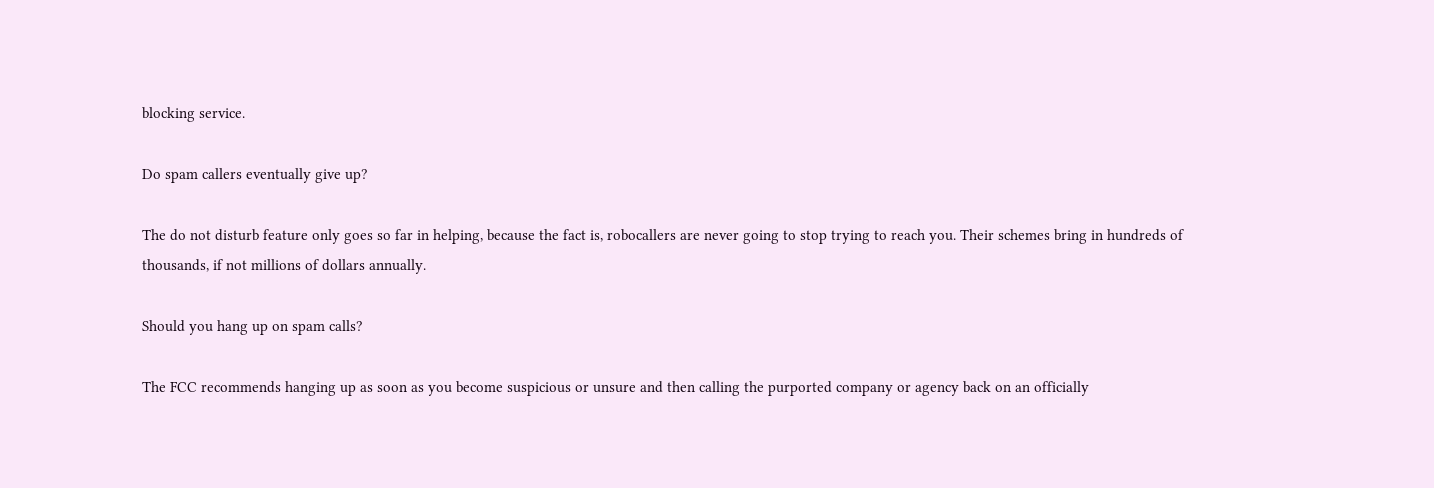blocking service.

Do spam callers eventually give up?

The do not disturb feature only goes so far in helping, because the fact is, robocallers are never going to stop trying to reach you. Their schemes bring in hundreds of thousands, if not millions of dollars annually.

Should you hang up on spam calls?

The FCC recommends hanging up as soon as you become suspicious or unsure and then calling the purported company or agency back on an officially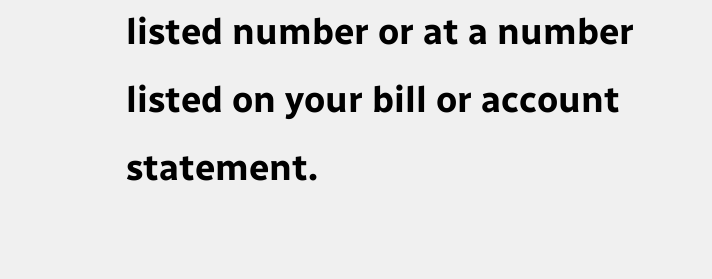listed number or at a number listed on your bill or account statement.